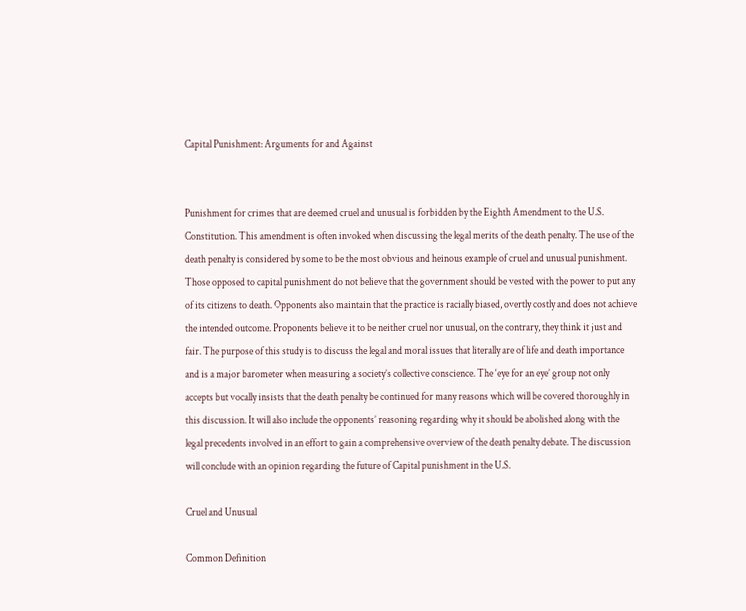Capital Punishment: Arguments for and Against


Punishment for crimes that are deemed cruel and unusual is forbidden by the Eighth Amendment to the U.S. Constitution. This amendment is often invoked when discussing the legal merits of the death penalty. The use of the death penalty is considered by some to be the most obvious and heinous example of cruel and unusual punishment. Those opposed to capital punishment do not believe that the government should be vested with the power to put any of its citizens to death. Opponents also maintain that the practice is racially biased, overtly costly and does not achieve the intended outcome. Proponents believe it to be neither cruel nor unusual, on the contrary, they think it just and fair. The purpose of this study is to discuss the legal and moral issues that literally are of life and death importance and is a major barometer when measuring a society’s collective conscience. The ‘eye for an eye’ group not only accepts but vocally insists that the death penalty be continued for many reasons which will be covered thoroughly in this discussion. It will also include the opponents’ reasoning regarding why it should be abolished along with the legal precedents involved in an effort to gain a comprehensive overview of the death penalty debate. The discussion will conclude with an opinion regarding the future of Capital punishment in the U.S.

Cruel and Unusual

Common Definition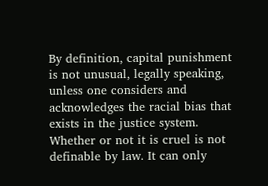By definition, capital punishment is not unusual, legally speaking, unless one considers and acknowledges the racial bias that exists in the justice system. Whether or not it is cruel is not definable by law. It can only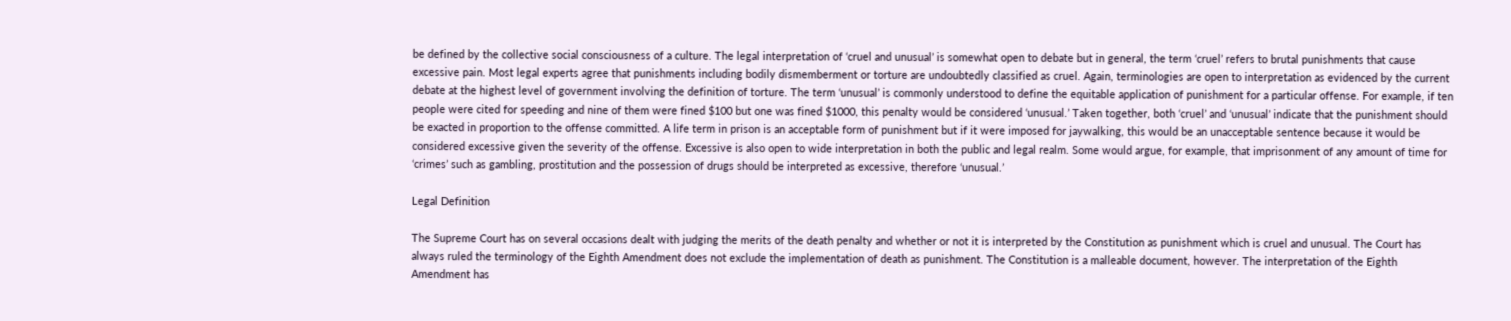be defined by the collective social consciousness of a culture. The legal interpretation of ‘cruel and unusual’ is somewhat open to debate but in general, the term ‘cruel’ refers to brutal punishments that cause excessive pain. Most legal experts agree that punishments including bodily dismemberment or torture are undoubtedly classified as cruel. Again, terminologies are open to interpretation as evidenced by the current debate at the highest level of government involving the definition of torture. The term ‘unusual’ is commonly understood to define the equitable application of punishment for a particular offense. For example, if ten people were cited for speeding and nine of them were fined $100 but one was fined $1000, this penalty would be considered ‘unusual.’ Taken together, both ‘cruel’ and ‘unusual’ indicate that the punishment should be exacted in proportion to the offense committed. A life term in prison is an acceptable form of punishment but if it were imposed for jaywalking, this would be an unacceptable sentence because it would be considered excessive given the severity of the offense. Excessive is also open to wide interpretation in both the public and legal realm. Some would argue, for example, that imprisonment of any amount of time for ‘crimes’ such as gambling, prostitution and the possession of drugs should be interpreted as excessive, therefore ‘unusual.’

Legal Definition

The Supreme Court has on several occasions dealt with judging the merits of the death penalty and whether or not it is interpreted by the Constitution as punishment which is cruel and unusual. The Court has always ruled the terminology of the Eighth Amendment does not exclude the implementation of death as punishment. The Constitution is a malleable document, however. The interpretation of the Eighth Amendment has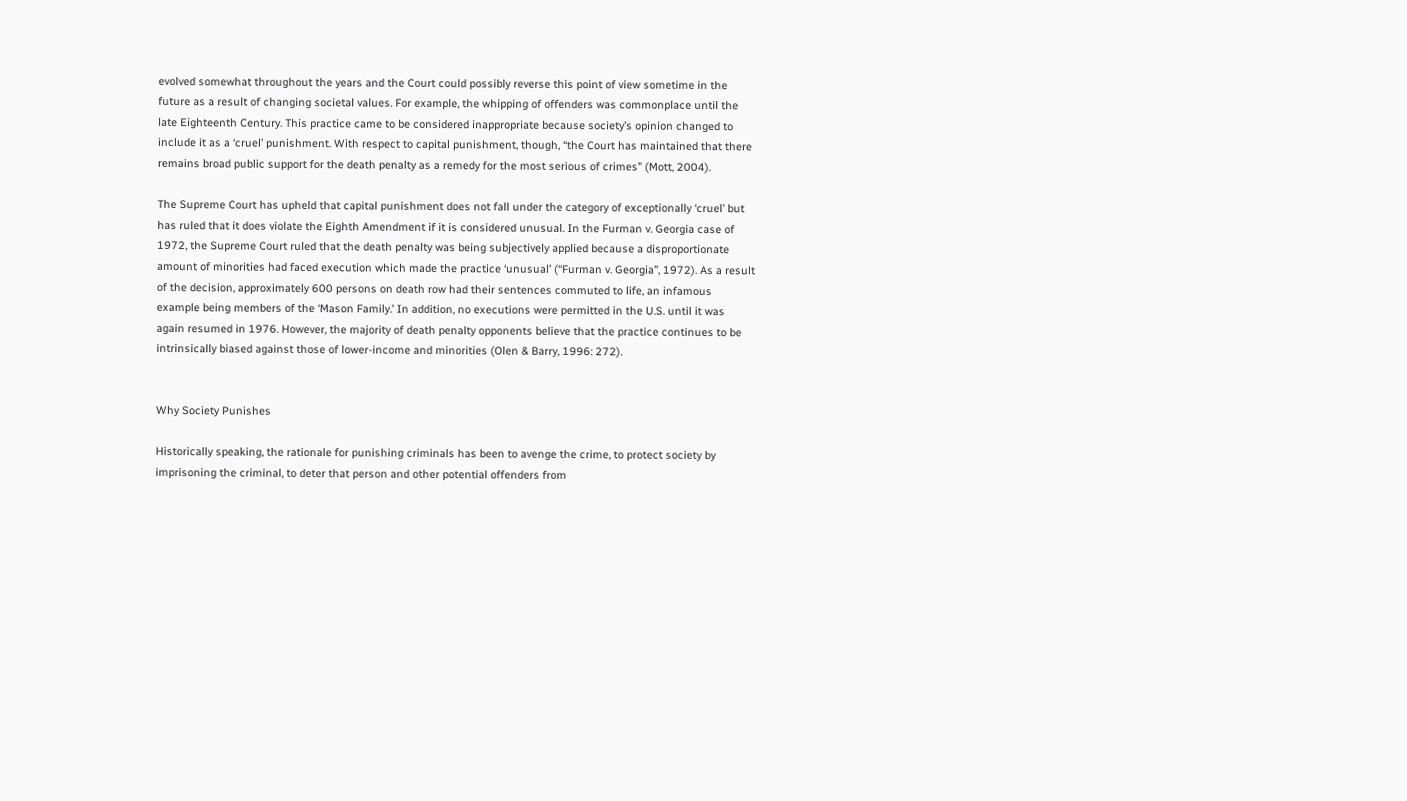evolved somewhat throughout the years and the Court could possibly reverse this point of view sometime in the future as a result of changing societal values. For example, the whipping of offenders was commonplace until the late Eighteenth Century. This practice came to be considered inappropriate because society’s opinion changed to include it as a ‘cruel’ punishment. With respect to capital punishment, though, “the Court has maintained that there remains broad public support for the death penalty as a remedy for the most serious of crimes” (Mott, 2004).

The Supreme Court has upheld that capital punishment does not fall under the category of exceptionally ‘cruel’ but has ruled that it does violate the Eighth Amendment if it is considered unusual. In the Furman v. Georgia case of 1972, the Supreme Court ruled that the death penalty was being subjectively applied because a disproportionate amount of minorities had faced execution which made the practice ‘unusual’ (“Furman v. Georgia”, 1972). As a result of the decision, approximately 600 persons on death row had their sentences commuted to life, an infamous example being members of the ‘Mason Family.’ In addition, no executions were permitted in the U.S. until it was again resumed in 1976. However, the majority of death penalty opponents believe that the practice continues to be intrinsically biased against those of lower-income and minorities (Olen & Barry, 1996: 272).


Why Society Punishes

Historically speaking, the rationale for punishing criminals has been to avenge the crime, to protect society by imprisoning the criminal, to deter that person and other potential offenders from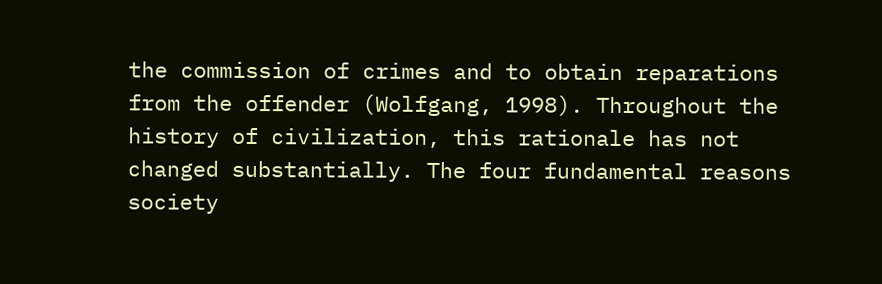the commission of crimes and to obtain reparations from the offender (Wolfgang, 1998). Throughout the history of civilization, this rationale has not changed substantially. The four fundamental reasons society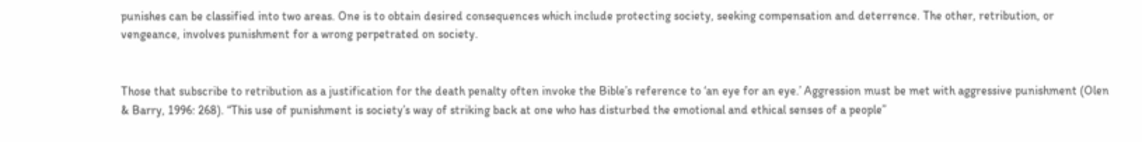punishes can be classified into two areas. One is to obtain desired consequences which include protecting society, seeking compensation and deterrence. The other, retribution, or vengeance, involves punishment for a wrong perpetrated on society.


Those that subscribe to retribution as a justification for the death penalty often invoke the Bible’s reference to ‘an eye for an eye.’ Aggression must be met with aggressive punishment (Olen & Barry, 1996: 268). “This use of punishment is society’s way of striking back at one who has disturbed the emotional and ethical senses of a people”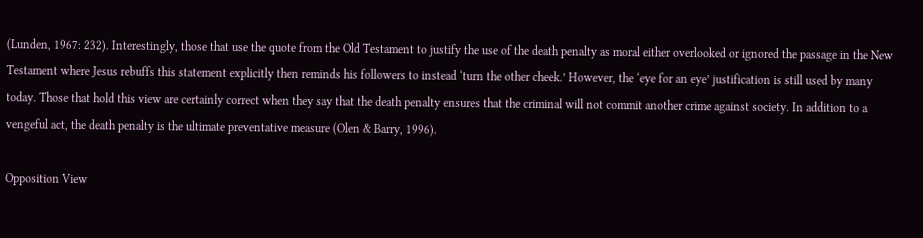(Lunden, 1967: 232). Interestingly, those that use the quote from the Old Testament to justify the use of the death penalty as moral either overlooked or ignored the passage in the New Testament where Jesus rebuffs this statement explicitly then reminds his followers to instead ‘turn the other cheek.’ However, the ‘eye for an eye’ justification is still used by many today. Those that hold this view are certainly correct when they say that the death penalty ensures that the criminal will not commit another crime against society. In addition to a vengeful act, the death penalty is the ultimate preventative measure (Olen & Barry, 1996).

Opposition View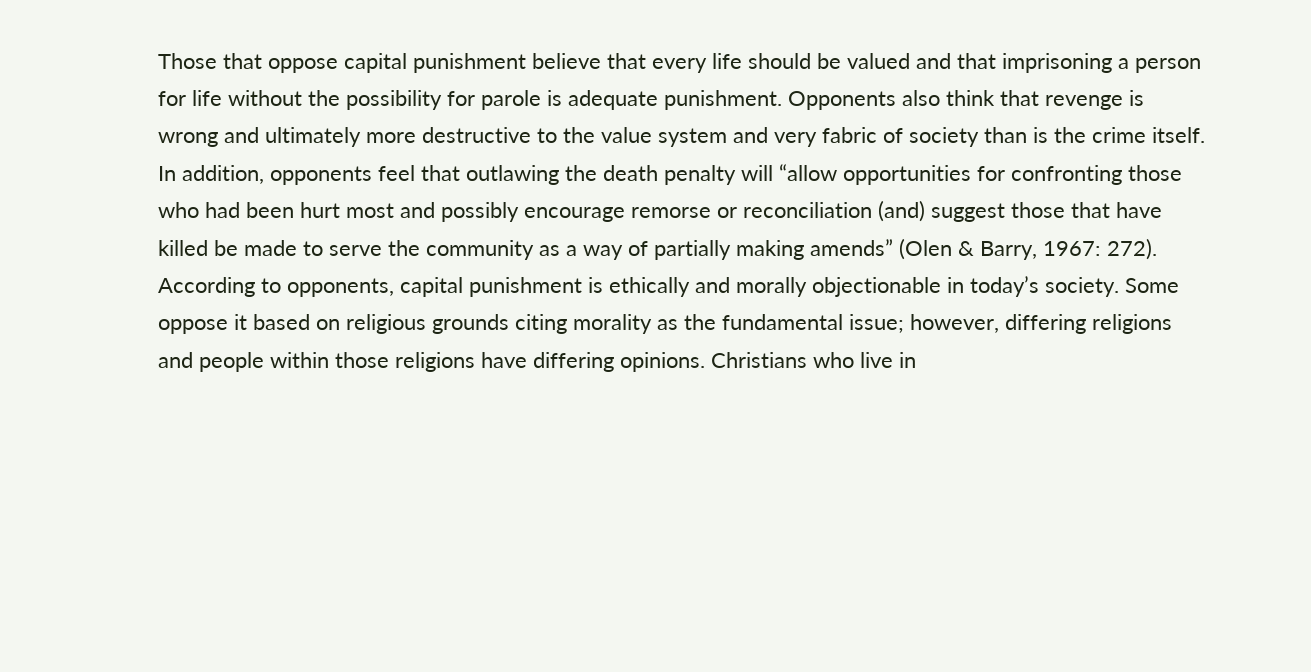Those that oppose capital punishment believe that every life should be valued and that imprisoning a person for life without the possibility for parole is adequate punishment. Opponents also think that revenge is wrong and ultimately more destructive to the value system and very fabric of society than is the crime itself. In addition, opponents feel that outlawing the death penalty will “allow opportunities for confronting those who had been hurt most and possibly encourage remorse or reconciliation (and) suggest those that have killed be made to serve the community as a way of partially making amends” (Olen & Barry, 1967: 272). According to opponents, capital punishment is ethically and morally objectionable in today’s society. Some oppose it based on religious grounds citing morality as the fundamental issue; however, differing religions and people within those religions have differing opinions. Christians who live in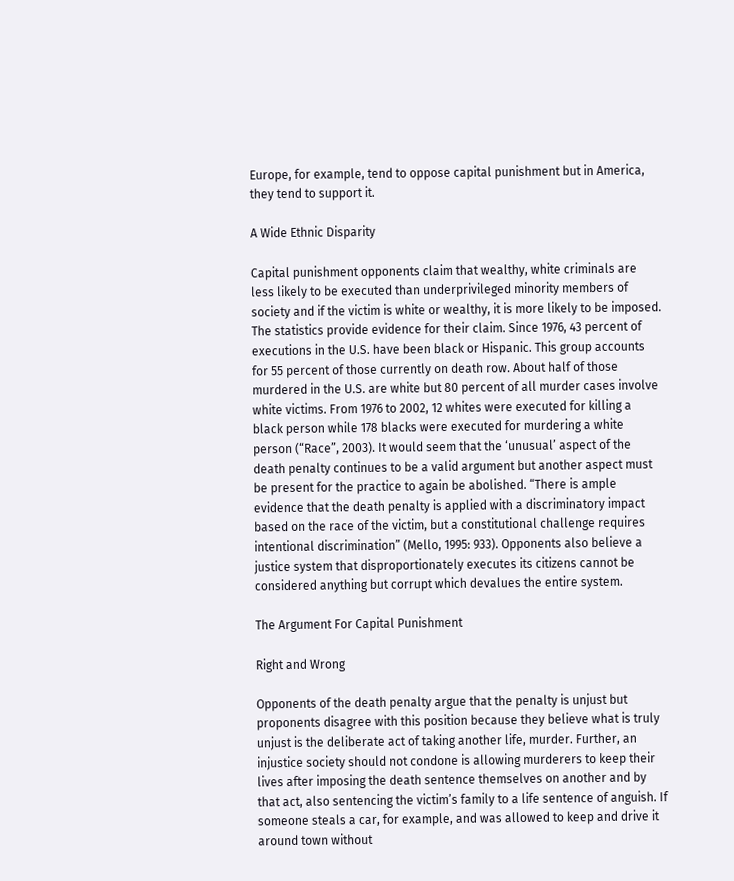Europe, for example, tend to oppose capital punishment but in America, they tend to support it.

A Wide Ethnic Disparity

Capital punishment opponents claim that wealthy, white criminals are less likely to be executed than underprivileged minority members of society and if the victim is white or wealthy, it is more likely to be imposed. The statistics provide evidence for their claim. Since 1976, 43 percent of executions in the U.S. have been black or Hispanic. This group accounts for 55 percent of those currently on death row. About half of those murdered in the U.S. are white but 80 percent of all murder cases involve white victims. From 1976 to 2002, 12 whites were executed for killing a black person while 178 blacks were executed for murdering a white person (“Race”, 2003). It would seem that the ‘unusual’ aspect of the death penalty continues to be a valid argument but another aspect must be present for the practice to again be abolished. “There is ample evidence that the death penalty is applied with a discriminatory impact based on the race of the victim, but a constitutional challenge requires intentional discrimination” (Mello, 1995: 933). Opponents also believe a justice system that disproportionately executes its citizens cannot be considered anything but corrupt which devalues the entire system.

The Argument For Capital Punishment

Right and Wrong

Opponents of the death penalty argue that the penalty is unjust but proponents disagree with this position because they believe what is truly unjust is the deliberate act of taking another life, murder. Further, an injustice society should not condone is allowing murderers to keep their lives after imposing the death sentence themselves on another and by that act, also sentencing the victim’s family to a life sentence of anguish. If someone steals a car, for example, and was allowed to keep and drive it around town without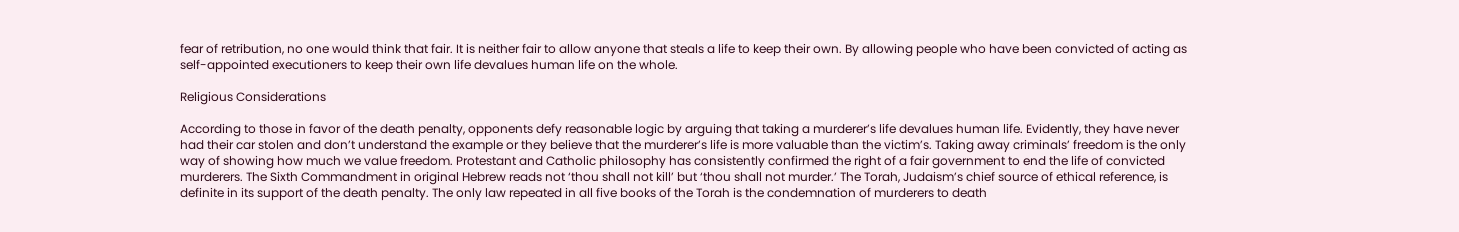fear of retribution, no one would think that fair. It is neither fair to allow anyone that steals a life to keep their own. By allowing people who have been convicted of acting as self-appointed executioners to keep their own life devalues human life on the whole.

Religious Considerations

According to those in favor of the death penalty, opponents defy reasonable logic by arguing that taking a murderer’s life devalues human life. Evidently, they have never had their car stolen and don’t understand the example or they believe that the murderer’s life is more valuable than the victim’s. Taking away criminals’ freedom is the only way of showing how much we value freedom. Protestant and Catholic philosophy has consistently confirmed the right of a fair government to end the life of convicted murderers. The Sixth Commandment in original Hebrew reads not ‘thou shall not kill’ but ‘thou shall not murder.’ The Torah, Judaism’s chief source of ethical reference, is definite in its support of the death penalty. The only law repeated in all five books of the Torah is the condemnation of murderers to death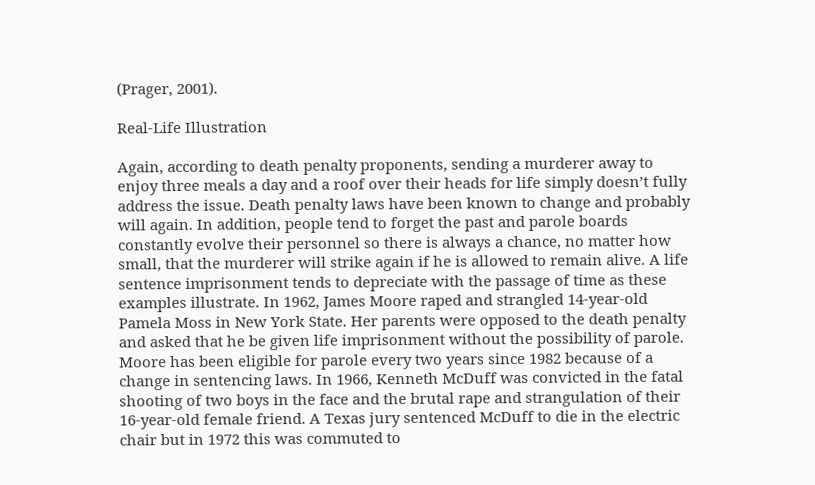(Prager, 2001).

Real-Life Illustration

Again, according to death penalty proponents, sending a murderer away to enjoy three meals a day and a roof over their heads for life simply doesn’t fully address the issue. Death penalty laws have been known to change and probably will again. In addition, people tend to forget the past and parole boards constantly evolve their personnel so there is always a chance, no matter how small, that the murderer will strike again if he is allowed to remain alive. A life sentence imprisonment tends to depreciate with the passage of time as these examples illustrate. In 1962, James Moore raped and strangled 14-year-old Pamela Moss in New York State. Her parents were opposed to the death penalty and asked that he be given life imprisonment without the possibility of parole. Moore has been eligible for parole every two years since 1982 because of a change in sentencing laws. In 1966, Kenneth McDuff was convicted in the fatal shooting of two boys in the face and the brutal rape and strangulation of their 16-year-old female friend. A Texas jury sentenced McDuff to die in the electric chair but in 1972 this was commuted to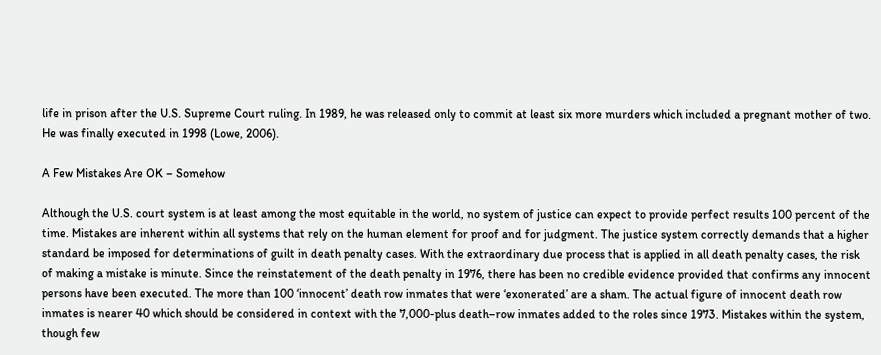life in prison after the U.S. Supreme Court ruling. In 1989, he was released only to commit at least six more murders which included a pregnant mother of two. He was finally executed in 1998 (Lowe, 2006).

A Few Mistakes Are OK – Somehow

Although the U.S. court system is at least among the most equitable in the world, no system of justice can expect to provide perfect results 100 percent of the time. Mistakes are inherent within all systems that rely on the human element for proof and for judgment. The justice system correctly demands that a higher standard be imposed for determinations of guilt in death penalty cases. With the extraordinary due process that is applied in all death penalty cases, the risk of making a mistake is minute. Since the reinstatement of the death penalty in 1976, there has been no credible evidence provided that confirms any innocent persons have been executed. The more than 100 ‘innocent’ death row inmates that were ‘exonerated’ are a sham. The actual figure of innocent death row inmates is nearer 40 which should be considered in context with the 7,000-plus death–row inmates added to the roles since 1973. Mistakes within the system, though few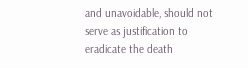and unavoidable, should not serve as justification to eradicate the death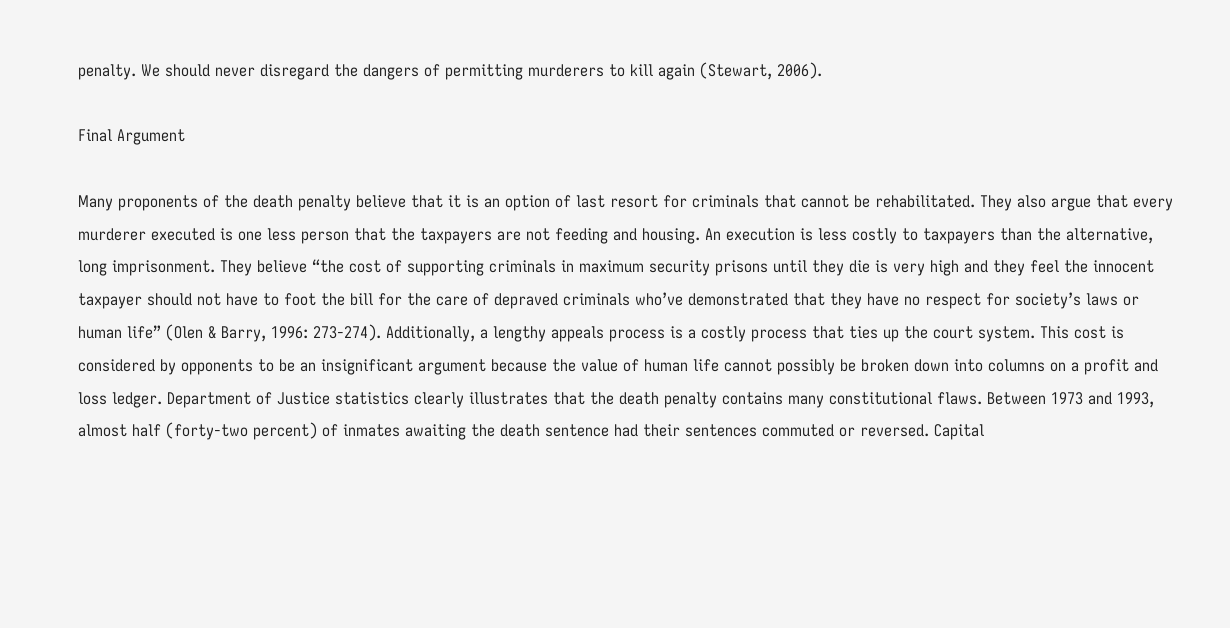penalty. We should never disregard the dangers of permitting murderers to kill again (Stewart, 2006).

Final Argument

Many proponents of the death penalty believe that it is an option of last resort for criminals that cannot be rehabilitated. They also argue that every murderer executed is one less person that the taxpayers are not feeding and housing. An execution is less costly to taxpayers than the alternative, long imprisonment. They believe “the cost of supporting criminals in maximum security prisons until they die is very high and they feel the innocent taxpayer should not have to foot the bill for the care of depraved criminals who’ve demonstrated that they have no respect for society’s laws or human life” (Olen & Barry, 1996: 273-274). Additionally, a lengthy appeals process is a costly process that ties up the court system. This cost is considered by opponents to be an insignificant argument because the value of human life cannot possibly be broken down into columns on a profit and loss ledger. Department of Justice statistics clearly illustrates that the death penalty contains many constitutional flaws. Between 1973 and 1993, almost half (forty-two percent) of inmates awaiting the death sentence had their sentences commuted or reversed. Capital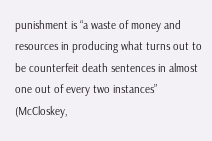punishment is “a waste of money and resources in producing what turns out to be counterfeit death sentences in almost one out of every two instances” (McCloskey,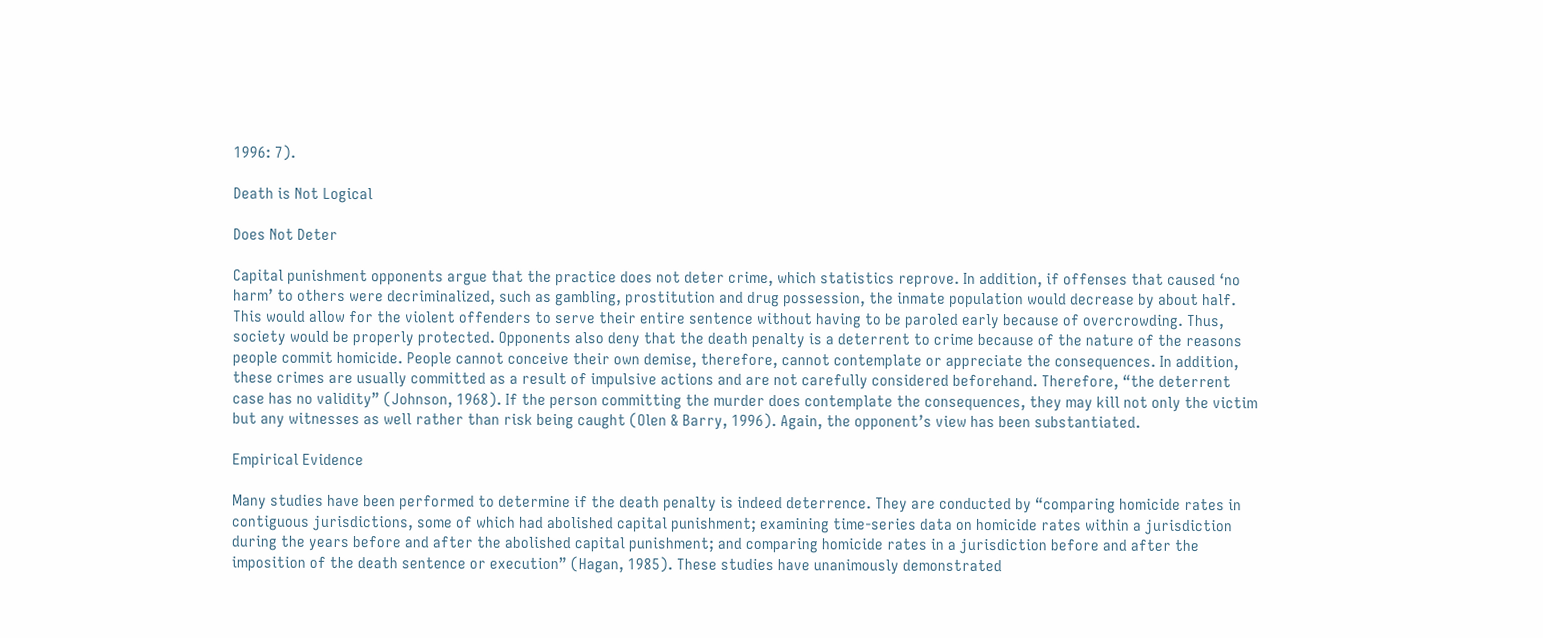1996: 7).

Death is Not Logical

Does Not Deter

Capital punishment opponents argue that the practice does not deter crime, which statistics reprove. In addition, if offenses that caused ‘no harm’ to others were decriminalized, such as gambling, prostitution and drug possession, the inmate population would decrease by about half. This would allow for the violent offenders to serve their entire sentence without having to be paroled early because of overcrowding. Thus, society would be properly protected. Opponents also deny that the death penalty is a deterrent to crime because of the nature of the reasons people commit homicide. People cannot conceive their own demise, therefore, cannot contemplate or appreciate the consequences. In addition, these crimes are usually committed as a result of impulsive actions and are not carefully considered beforehand. Therefore, “the deterrent case has no validity” (Johnson, 1968). If the person committing the murder does contemplate the consequences, they may kill not only the victim but any witnesses as well rather than risk being caught (Olen & Barry, 1996). Again, the opponent’s view has been substantiated.

Empirical Evidence

Many studies have been performed to determine if the death penalty is indeed deterrence. They are conducted by “comparing homicide rates in contiguous jurisdictions, some of which had abolished capital punishment; examining time-series data on homicide rates within a jurisdiction during the years before and after the abolished capital punishment; and comparing homicide rates in a jurisdiction before and after the imposition of the death sentence or execution” (Hagan, 1985). These studies have unanimously demonstrated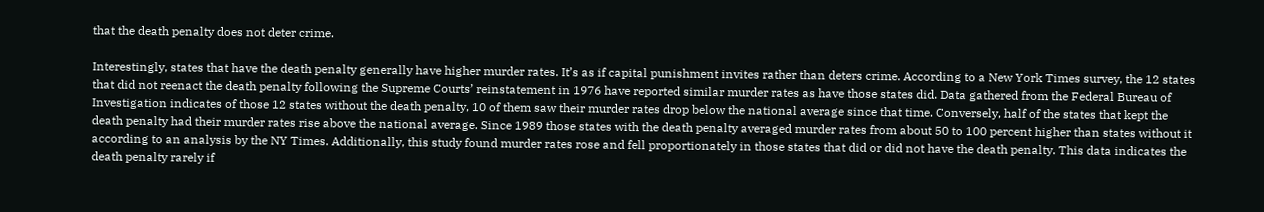that the death penalty does not deter crime.

Interestingly, states that have the death penalty generally have higher murder rates. It’s as if capital punishment invites rather than deters crime. According to a New York Times survey, the 12 states that did not reenact the death penalty following the Supreme Courts’ reinstatement in 1976 have reported similar murder rates as have those states did. Data gathered from the Federal Bureau of Investigation indicates of those 12 states without the death penalty, 10 of them saw their murder rates drop below the national average since that time. Conversely, half of the states that kept the death penalty had their murder rates rise above the national average. Since 1989 those states with the death penalty averaged murder rates from about 50 to 100 percent higher than states without it according to an analysis by the NY Times. Additionally, this study found murder rates rose and fell proportionately in those states that did or did not have the death penalty. This data indicates the death penalty rarely if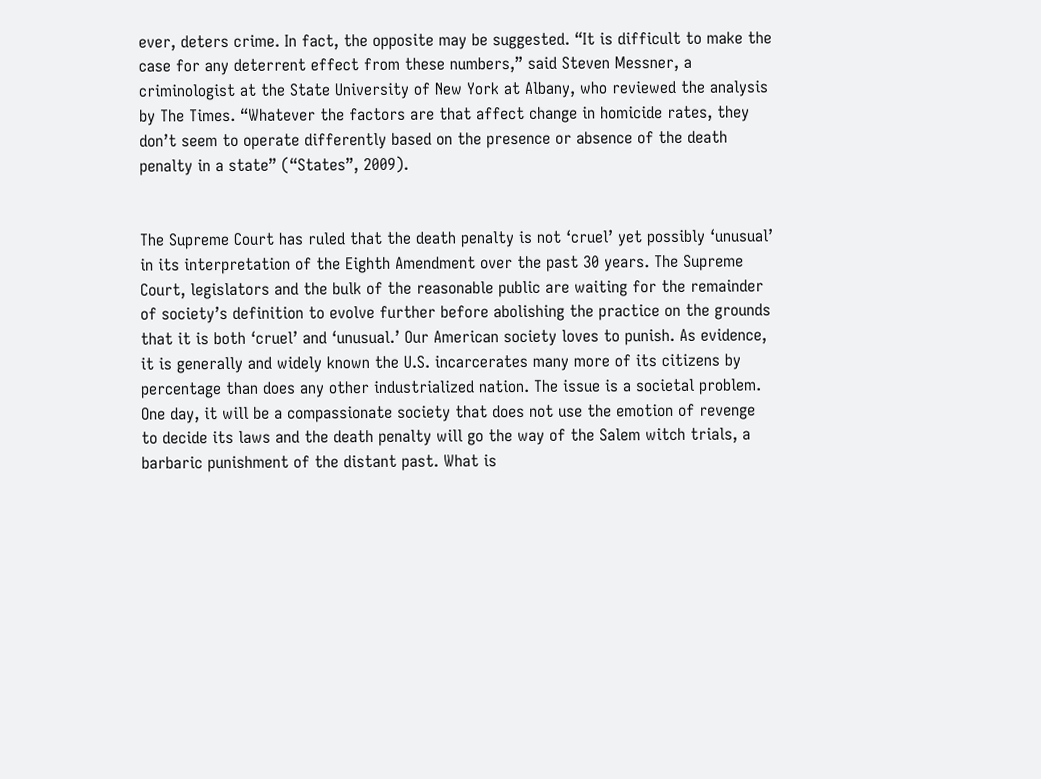ever, deters crime. In fact, the opposite may be suggested. “It is difficult to make the case for any deterrent effect from these numbers,” said Steven Messner, a criminologist at the State University of New York at Albany, who reviewed the analysis by The Times. “Whatever the factors are that affect change in homicide rates, they don’t seem to operate differently based on the presence or absence of the death penalty in a state” (“States”, 2009).


The Supreme Court has ruled that the death penalty is not ‘cruel’ yet possibly ‘unusual’ in its interpretation of the Eighth Amendment over the past 30 years. The Supreme Court, legislators and the bulk of the reasonable public are waiting for the remainder of society’s definition to evolve further before abolishing the practice on the grounds that it is both ‘cruel’ and ‘unusual.’ Our American society loves to punish. As evidence, it is generally and widely known the U.S. incarcerates many more of its citizens by percentage than does any other industrialized nation. The issue is a societal problem. One day, it will be a compassionate society that does not use the emotion of revenge to decide its laws and the death penalty will go the way of the Salem witch trials, a barbaric punishment of the distant past. What is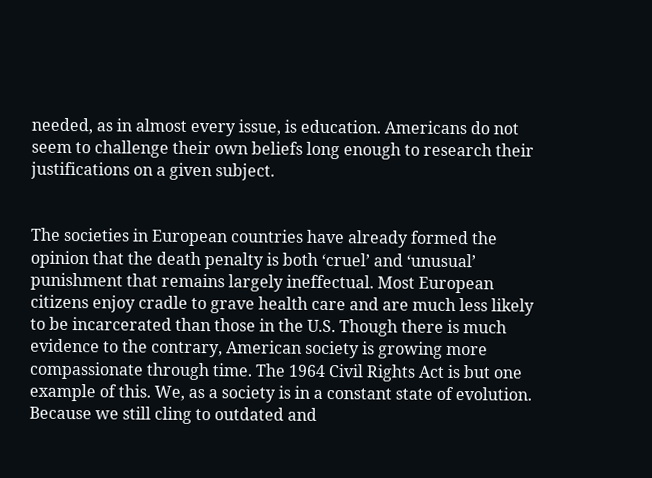needed, as in almost every issue, is education. Americans do not seem to challenge their own beliefs long enough to research their justifications on a given subject.


The societies in European countries have already formed the opinion that the death penalty is both ‘cruel’ and ‘unusual’ punishment that remains largely ineffectual. Most European citizens enjoy cradle to grave health care and are much less likely to be incarcerated than those in the U.S. Though there is much evidence to the contrary, American society is growing more compassionate through time. The 1964 Civil Rights Act is but one example of this. We, as a society is in a constant state of evolution. Because we still cling to outdated and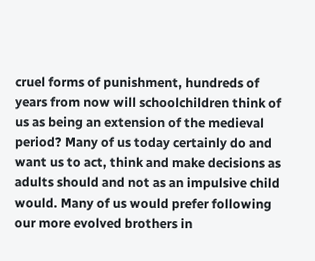cruel forms of punishment, hundreds of years from now will schoolchildren think of us as being an extension of the medieval period? Many of us today certainly do and want us to act, think and make decisions as adults should and not as an impulsive child would. Many of us would prefer following our more evolved brothers in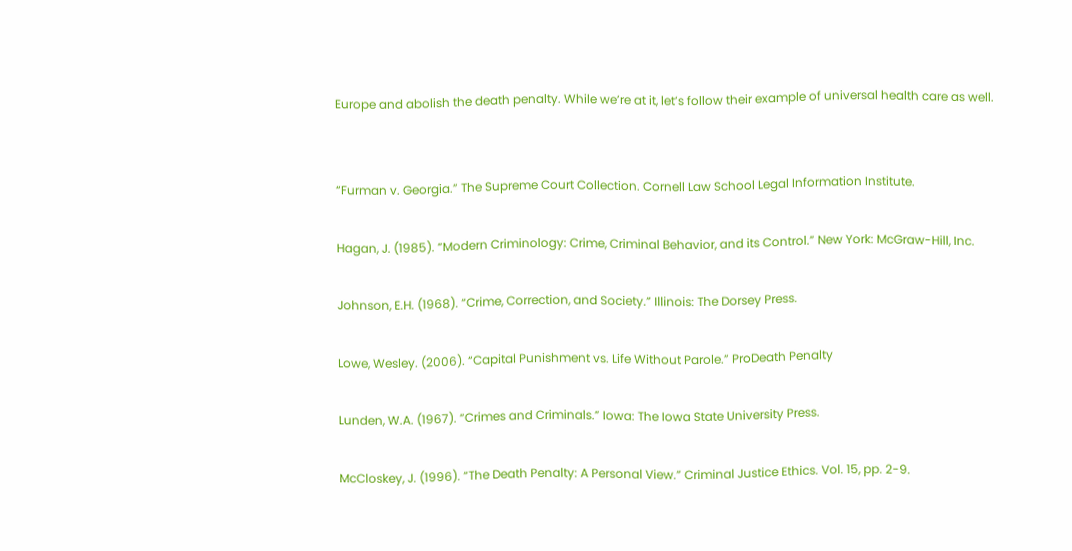Europe and abolish the death penalty. While we’re at it, let’s follow their example of universal health care as well.


“Furman v. Georgia.” The Supreme Court Collection. Cornell Law School Legal Information Institute.

Hagan, J. (1985). “Modern Criminology: Crime, Criminal Behavior, and its Control.” New York: McGraw-Hill, Inc.

Johnson, E.H. (1968). “Crime, Correction, and Society.” Illinois: The Dorsey Press.

Lowe, Wesley. (2006). “Capital Punishment vs. Life Without Parole.” ProDeath Penalty

Lunden, W.A. (1967). “Crimes and Criminals.” Iowa: The Iowa State University Press.

McCloskey, J. (1996). “The Death Penalty: A Personal View.” Criminal Justice Ethics. Vol. 15, pp. 2-9.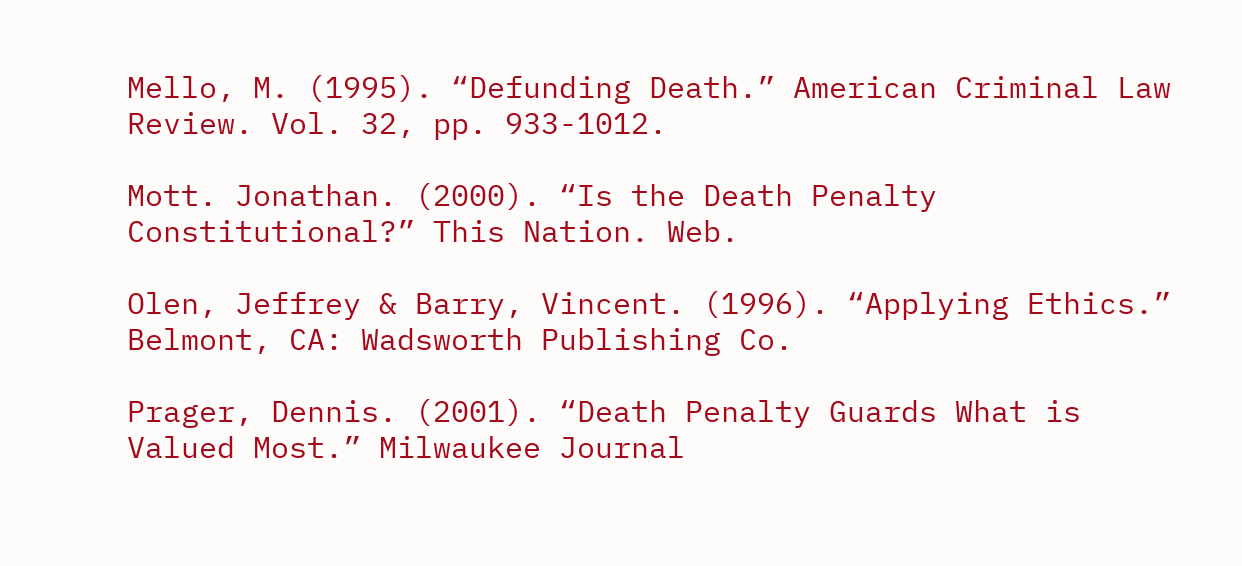Mello, M. (1995). “Defunding Death.” American Criminal Law Review. Vol. 32, pp. 933-1012.

Mott. Jonathan. (2000). “Is the Death Penalty Constitutional?” This Nation. Web.

Olen, Jeffrey & Barry, Vincent. (1996). “Applying Ethics.” Belmont, CA: Wadsworth Publishing Co.

Prager, Dennis. (2001). “Death Penalty Guards What is Valued Most.” Milwaukee Journal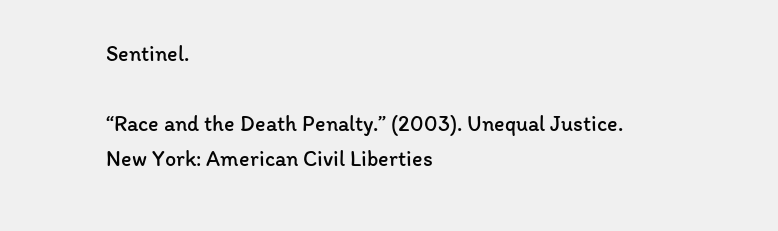Sentinel.

“Race and the Death Penalty.” (2003). Unequal Justice. New York: American Civil Liberties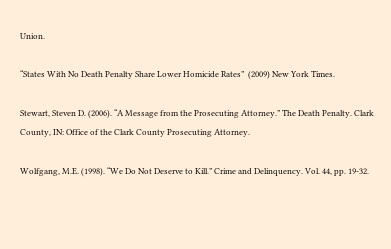Union.

“States With No Death Penalty Share Lower Homicide Rates”  (2009) New York Times.

Stewart, Steven D. (2006). “A Message from the Prosecuting Attorney.” The Death Penalty. Clark County, IN: Office of the Clark County Prosecuting Attorney.

Wolfgang, M.E. (1998). “We Do Not Deserve to Kill.” Crime and Delinquency. Vol. 44, pp. 19-32.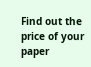Find out the price of your paper